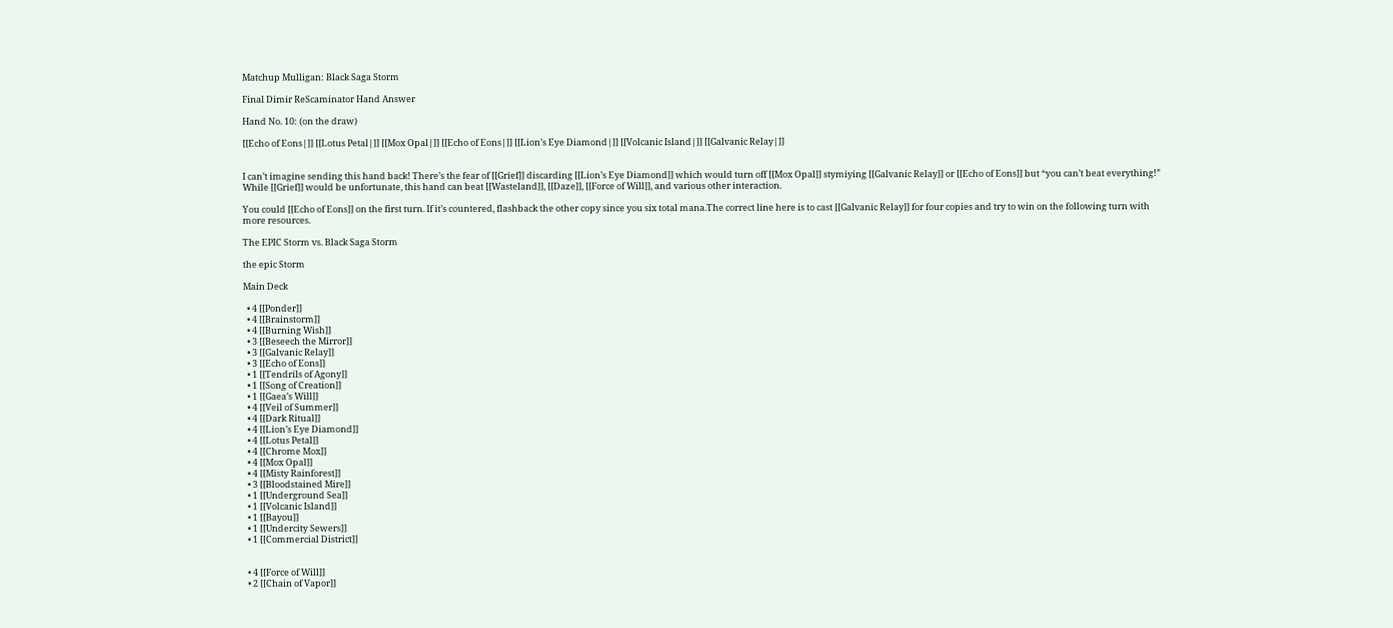Matchup Mulligan: Black Saga Storm

Final Dimir ReScaminator Hand Answer

Hand No. 10: (on the draw)

[[Echo of Eons|]] [[Lotus Petal|]] [[Mox Opal|]] [[Echo of Eons|]] [[Lion’s Eye Diamond|]] [[Volcanic Island|]] [[Galvanic Relay|]]


I can’t imagine sending this hand back! There’s the fear of [[Grief]] discarding [[Lion’s Eye Diamond]] which would turn off [[Mox Opal]] stymiying [[Galvanic Relay]] or [[Echo of Eons]] but “you can’t beat everything!” While [[Grief]] would be unfortunate, this hand can beat [[Wasteland]], [[Daze]], [[Force of Will]], and various other interaction.

You could [[Echo of Eons]] on the first turn. If it’s countered, flashback the other copy since you six total mana.The correct line here is to cast [[Galvanic Relay]] for four copies and try to win on the following turn with more resources.

The EPIC Storm vs. Black Saga Storm

the epic Storm

Main Deck

  • 4 [[Ponder]]
  • 4 [[Brainstorm]]
  • 4 [[Burning Wish]]
  • 3 [[Beseech the Mirror]]
  • 3 [[Galvanic Relay]]
  • 3 [[Echo of Eons]]
  • 1 [[Tendrils of Agony]]
  • 1 [[Song of Creation]]
  • 1 [[Gaea’s Will]]
  • 4 [[Veil of Summer]]
  • 4 [[Dark Ritual]]
  • 4 [[Lion’s Eye Diamond]]
  • 4 [[Lotus Petal]]
  • 4 [[Chrome Mox]]
  • 4 [[Mox Opal]]
  • 4 [[Misty Rainforest]]
  • 3 [[Bloodstained Mire]]
  • 1 [[Underground Sea]]
  • 1 [[Volcanic Island]]
  • 1 [[Bayou]]
  • 1 [[Undercity Sewers]]
  • 1 [[Commercial District]]


  • 4 [[Force of Will]]
  • 2 [[Chain of Vapor]]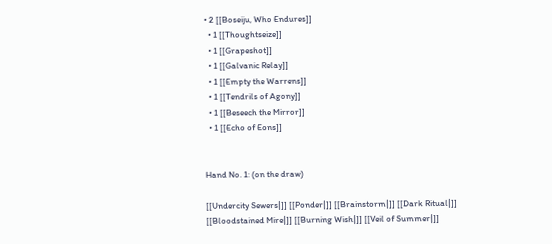• 2 [[Boseiju, Who Endures]]
  • 1 [[Thoughtseize]]
  • 1 [[Grapeshot]]
  • 1 [[Galvanic Relay]]
  • 1 [[Empty the Warrens]]
  • 1 [[Tendrils of Agony]]
  • 1 [[Beseech the Mirror]]
  • 1 [[Echo of Eons]]


Hand No. 1: (on the draw)

[[Undercity Sewers|]] [[Ponder|]] [[Brainstorm|]] [[Dark Ritual|]] [[Bloodstained Mire|]] [[Burning Wish|]] [[Veil of Summer|]]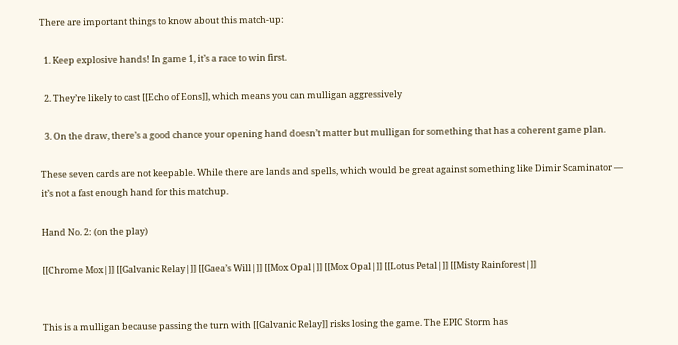There are important things to know about this match-up:

  1. Keep explosive hands! In game 1, it’s a race to win first.

  2. They’re likely to cast [[Echo of Eons]], which means you can mulligan aggressively

  3. On the draw, there’s a good chance your opening hand doesn’t matter but mulligan for something that has a coherent game plan.

These seven cards are not keepable. While there are lands and spells, which would be great against something like Dimir Scaminator — it’s not a fast enough hand for this matchup.

Hand No. 2: (on the play)

[[Chrome Mox|]] [[Galvanic Relay|]] [[Gaea’s Will|]] [[Mox Opal|]] [[Mox Opal|]] [[Lotus Petal|]] [[Misty Rainforest|]]


This is a mulligan because passing the turn with [[Galvanic Relay]] risks losing the game. The EPIC Storm has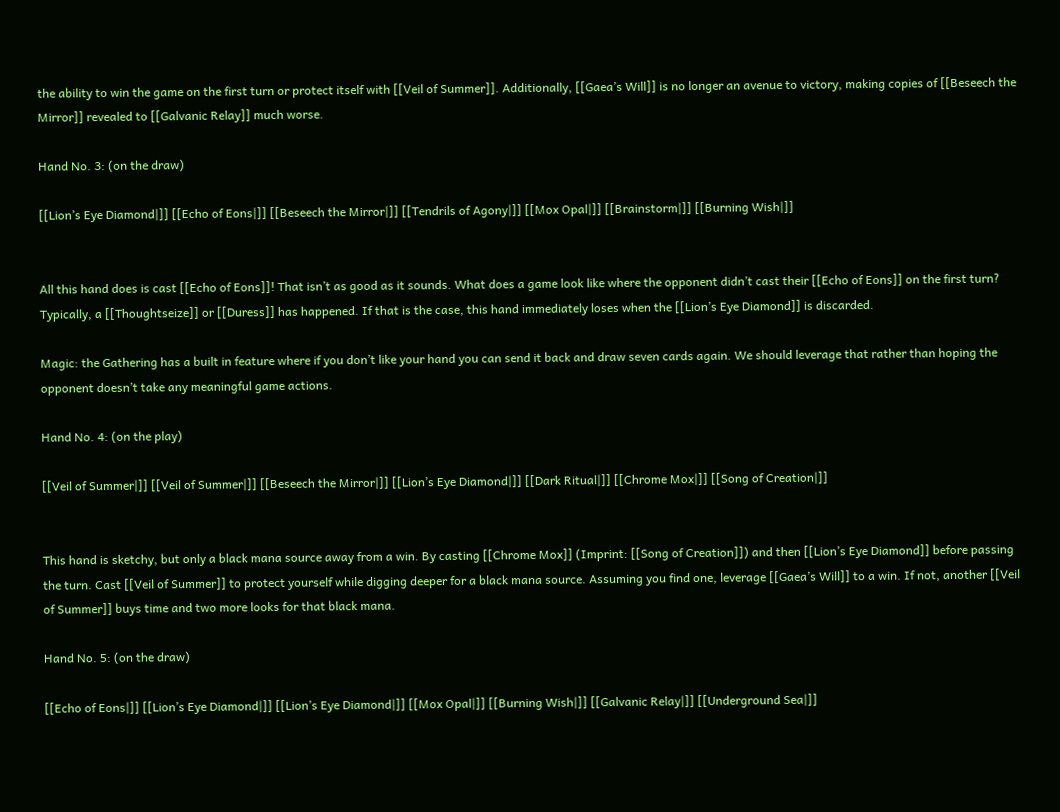the ability to win the game on the first turn or protect itself with [[Veil of Summer]]. Additionally, [[Gaea’s Will]] is no longer an avenue to victory, making copies of [[Beseech the Mirror]] revealed to [[Galvanic Relay]] much worse.

Hand No. 3: (on the draw)

[[Lion’s Eye Diamond|]] [[Echo of Eons|]] [[Beseech the Mirror|]] [[Tendrils of Agony|]] [[Mox Opal|]] [[Brainstorm|]] [[Burning Wish|]]


All this hand does is cast [[Echo of Eons]]! That isn’t as good as it sounds. What does a game look like where the opponent didn’t cast their [[Echo of Eons]] on the first turn? Typically, a [[Thoughtseize]] or [[Duress]] has happened. If that is the case, this hand immediately loses when the [[Lion’s Eye Diamond]] is discarded.

Magic: the Gathering has a built in feature where if you don’t like your hand you can send it back and draw seven cards again. We should leverage that rather than hoping the opponent doesn’t take any meaningful game actions.

Hand No. 4: (on the play)

[[Veil of Summer|]] [[Veil of Summer|]] [[Beseech the Mirror|]] [[Lion’s Eye Diamond|]] [[Dark Ritual|]] [[Chrome Mox|]] [[Song of Creation|]]


This hand is sketchy, but only a black mana source away from a win. By casting [[Chrome Mox]] (Imprint: [[Song of Creation]]) and then [[Lion’s Eye Diamond]] before passing the turn. Cast [[Veil of Summer]] to protect yourself while digging deeper for a black mana source. Assuming you find one, leverage [[Gaea’s Will]] to a win. If not, another [[Veil of Summer]] buys time and two more looks for that black mana.

Hand No. 5: (on the draw)

[[Echo of Eons|]] [[Lion’s Eye Diamond|]] [[Lion’s Eye Diamond|]] [[Mox Opal|]] [[Burning Wish|]] [[Galvanic Relay|]] [[Underground Sea|]]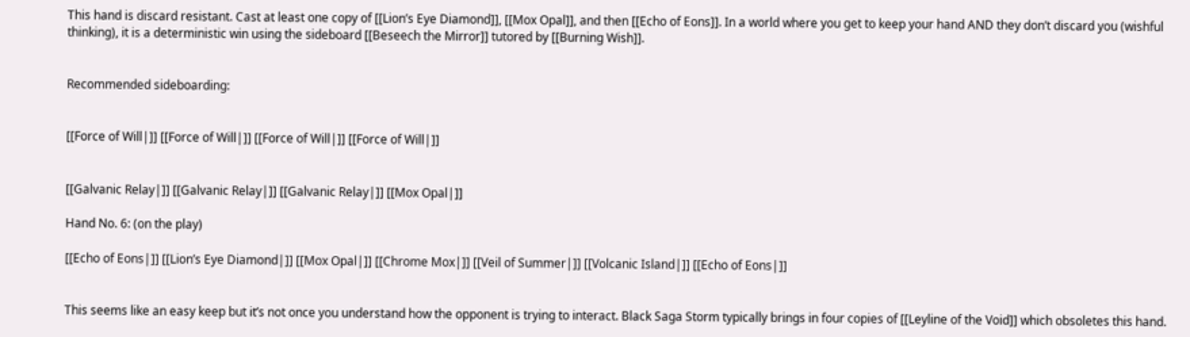This hand is discard resistant. Cast at least one copy of [[Lion’s Eye Diamond]], [[Mox Opal]], and then [[Echo of Eons]]. In a world where you get to keep your hand AND they don’t discard you (wishful thinking), it is a deterministic win using the sideboard [[Beseech the Mirror]] tutored by [[Burning Wish]].


Recommended sideboarding:


[[Force of Will|]] [[Force of Will|]] [[Force of Will|]] [[Force of Will|]]


[[Galvanic Relay|]] [[Galvanic Relay|]] [[Galvanic Relay|]] [[Mox Opal|]]

Hand No. 6: (on the play)

[[Echo of Eons|]] [[Lion’s Eye Diamond|]] [[Mox Opal|]] [[Chrome Mox|]] [[Veil of Summer|]] [[Volcanic Island|]] [[Echo of Eons|]]


This seems like an easy keep but it’s not once you understand how the opponent is trying to interact. Black Saga Storm typically brings in four copies of [[Leyline of the Void]] which obsoletes this hand.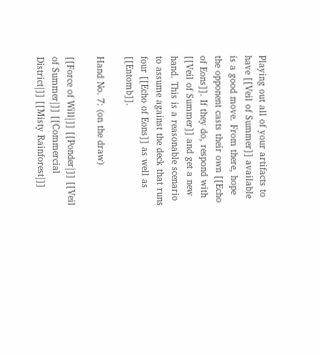Playing out all of your artifacts to have [[Veil of Summer]] available is a good move. From there, hope the opponent casts their own [[Echo of Eons]]. If they do, respond with [[Veil of Summer]] and get a new hand. This is a reasonable scenario to assume against the deck that runs four [[Echo of Eons]] as well as [[Entomb]].

Hand No. 7: (on the draw)

[[Force of Will|]] [[Ponder|]] [[Veil of Summer|]] [[Commercial District|]] [[Misty Rainforest|]]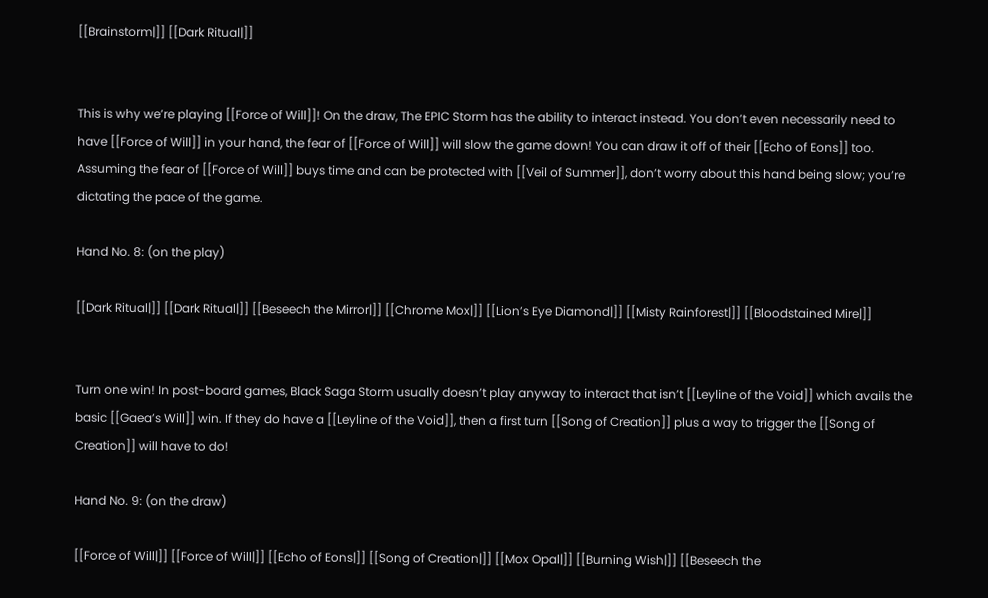[[Brainstorm|]] [[Dark Ritual|]]


This is why we’re playing [[Force of Will]]! On the draw, The EPIC Storm has the ability to interact instead. You don’t even necessarily need to have [[Force of Will]] in your hand, the fear of [[Force of Will]] will slow the game down! You can draw it off of their [[Echo of Eons]] too. Assuming the fear of [[Force of Will]] buys time and can be protected with [[Veil of Summer]], don’t worry about this hand being slow; you’re dictating the pace of the game.

Hand No. 8: (on the play)

[[Dark Ritual|]] [[Dark Ritual|]] [[Beseech the Mirror|]] [[Chrome Mox|]] [[Lion’s Eye Diamond|]] [[Misty Rainforest|]] [[Bloodstained Mire|]]


Turn one win! In post-board games, Black Saga Storm usually doesn’t play anyway to interact that isn’t [[Leyline of the Void]] which avails the basic [[Gaea’s Will]] win. If they do have a [[Leyline of the Void]], then a first turn [[Song of Creation]] plus a way to trigger the [[Song of Creation]] will have to do!

Hand No. 9: (on the draw)

[[Force of Will|]] [[Force of Will|]] [[Echo of Eons|]] [[Song of Creation|]] [[Mox Opal|]] [[Burning Wish|]] [[Beseech the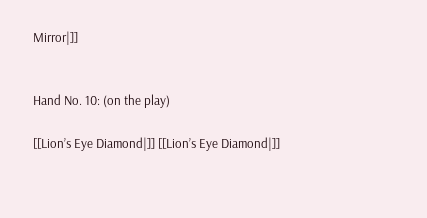Mirror|]]


Hand No. 10: (on the play)

[[Lion’s Eye Diamond|]] [[Lion’s Eye Diamond|]]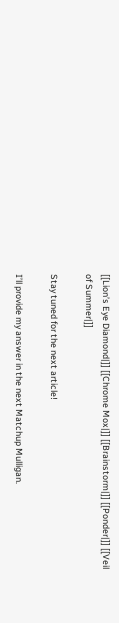[[Lion’s Eye Diamond|]] [[Chrome Mox|]] [[Brainstorm|]] [[Ponder|]] [[Veil of Summer|]]

Stay tuned for the next article!

I’ll provide my answer in the next Matchup Mulligan.